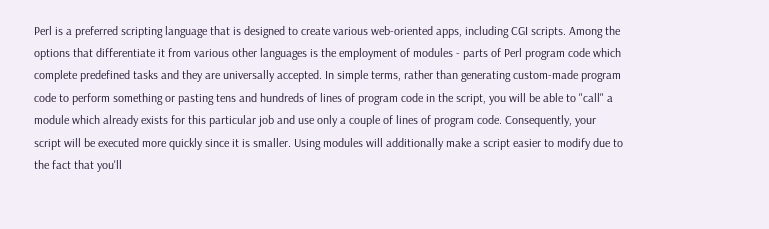Perl is a preferred scripting language that is designed to create various web-oriented apps, including CGI scripts. Among the options that differentiate it from various other languages is the employment of modules - parts of Perl program code which complete predefined tasks and they are universally accepted. In simple terms, rather than generating custom-made program code to perform something or pasting tens and hundreds of lines of program code in the script, you will be able to "call" a module which already exists for this particular job and use only a couple of lines of program code. Consequently, your script will be executed more quickly since it is smaller. Using modules will additionally make a script easier to modify due to the fact that you'll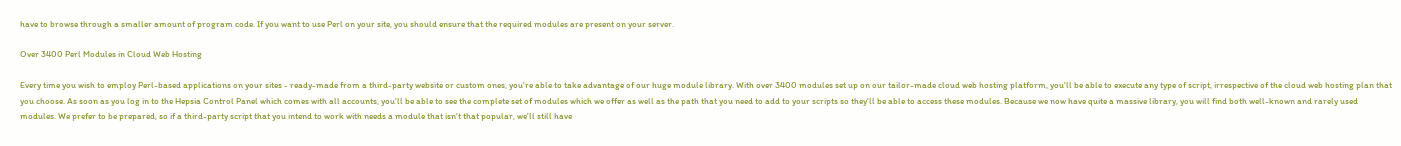have to browse through a smaller amount of program code. If you want to use Perl on your site, you should ensure that the required modules are present on your server.

Over 3400 Perl Modules in Cloud Web Hosting

Every time you wish to employ Perl-based applications on your sites - ready-made from a third-party website or custom ones, you're able to take advantage of our huge module library. With over 3400 modules set up on our tailor-made cloud web hosting platform, you'll be able to execute any type of script, irrespective of the cloud web hosting plan that you choose. As soon as you log in to the Hepsia Control Panel which comes with all accounts, you'll be able to see the complete set of modules which we offer as well as the path that you need to add to your scripts so they'll be able to access these modules. Because we now have quite a massive library, you will find both well-known and rarely used modules. We prefer to be prepared, so if a third-party script that you intend to work with needs a module that isn't that popular, we'll still have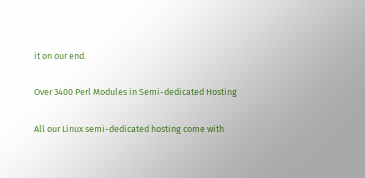it on our end.

Over 3400 Perl Modules in Semi-dedicated Hosting

All our Linux semi-dedicated hosting come with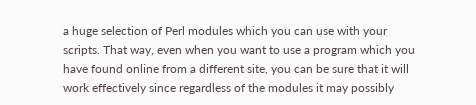a huge selection of Perl modules which you can use with your scripts. That way, even when you want to use a program which you have found online from a different site, you can be sure that it will work effectively since regardless of the modules it may possibly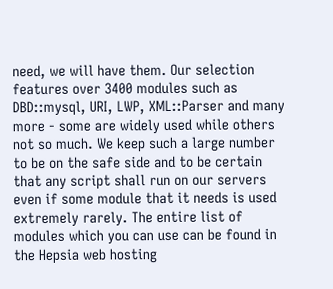need, we will have them. Our selection features over 3400 modules such as DBD::mysql, URI, LWP, XML::Parser and many more - some are widely used while others not so much. We keep such a large number to be on the safe side and to be certain that any script shall run on our servers even if some module that it needs is used extremely rarely. The entire list of modules which you can use can be found in the Hepsia web hosting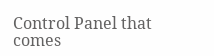Control Panel that comes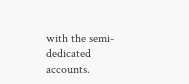with the semi-dedicated accounts.